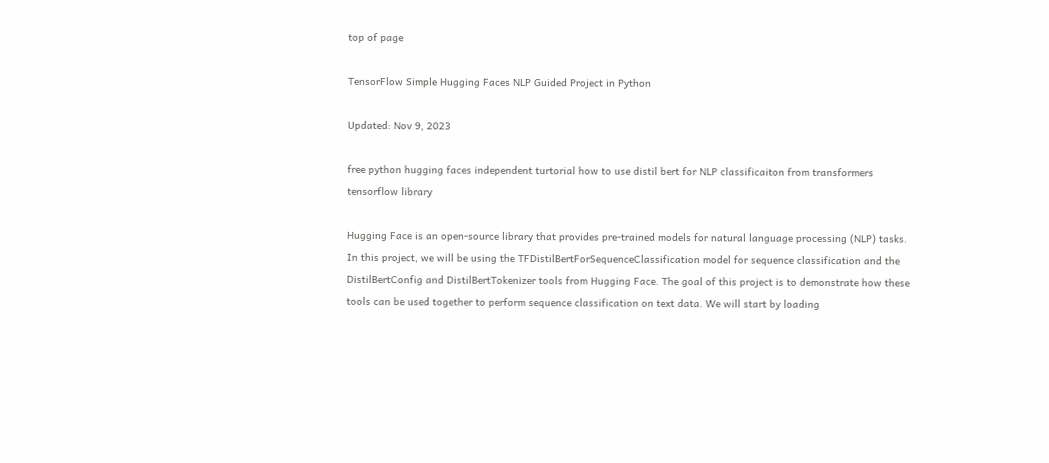top of page

TensorFlow Simple Hugging Faces NLP Guided Project in Python

Updated: Nov 9, 2023

free python hugging faces independent turtorial how to use distil bert for NLP classificaiton from transformers tensorflow library

Hugging Face is an open-source library that provides pre-trained models for natural language processing (NLP) tasks. In this project, we will be using the TFDistilBertForSequenceClassification model for sequence classification and the DistilBertConfig and DistilBertTokenizer tools from Hugging Face. The goal of this project is to demonstrate how these tools can be used together to perform sequence classification on text data. We will start by loading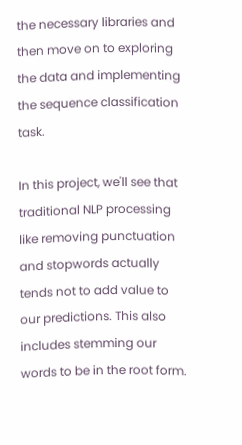the necessary libraries and then move on to exploring the data and implementing the sequence classification task.

In this project, we'll see that traditional NLP processing like removing punctuation and stopwords actually tends not to add value to our predictions. This also includes stemming our words to be in the root form.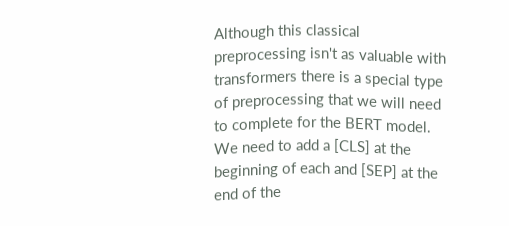Although this classical preprocessing isn't as valuable with transformers there is a special type of preprocessing that we will need to complete for the BERT model. We need to add a [CLS] at the beginning of each and [SEP] at the end of the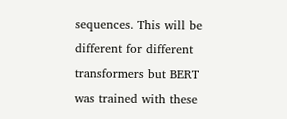sequences. This will be different for different transformers but BERT was trained with these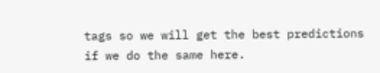tags so we will get the best predictions if we do the same here.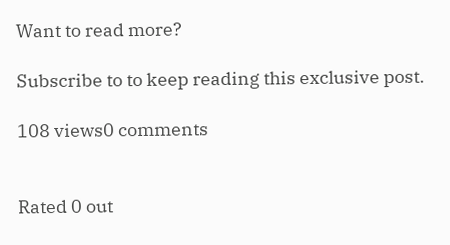Want to read more?

Subscribe to to keep reading this exclusive post.

108 views0 comments


Rated 0 out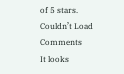of 5 stars.
Couldn’t Load Comments
It looks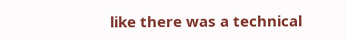like there was a technical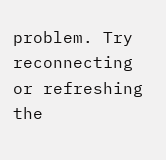problem. Try reconnecting or refreshing the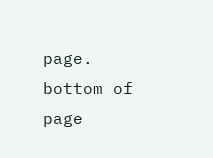page.
bottom of page